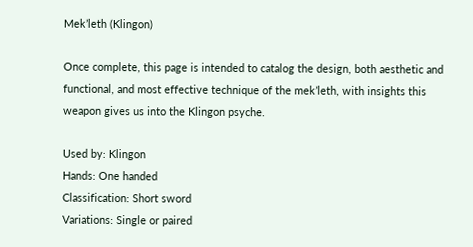Mek’leth (Klingon)

Once complete, this page is intended to catalog the design, both aesthetic and functional, and most effective technique of the mek’leth, with insights this weapon gives us into the Klingon psyche.

Used by: Klingon
Hands: One handed
Classification: Short sword
Variations: Single or paired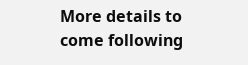More details to come following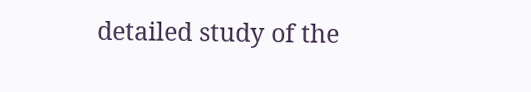detailed study of the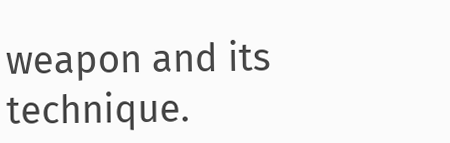weapon and its technique.